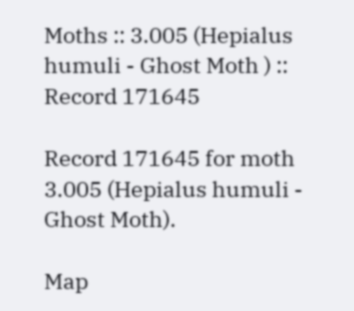Moths :: 3.005 (Hepialus humuli - Ghost Moth ) :: Record 171645

Record 171645 for moth 3.005 (Hepialus humuli - Ghost Moth).

Map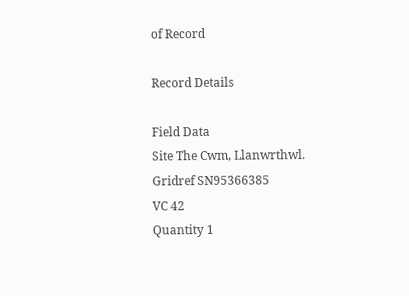of Record

Record Details

Field Data
Site The Cwm, Llanwrthwl.
Gridref SN95366385
VC 42
Quantity 1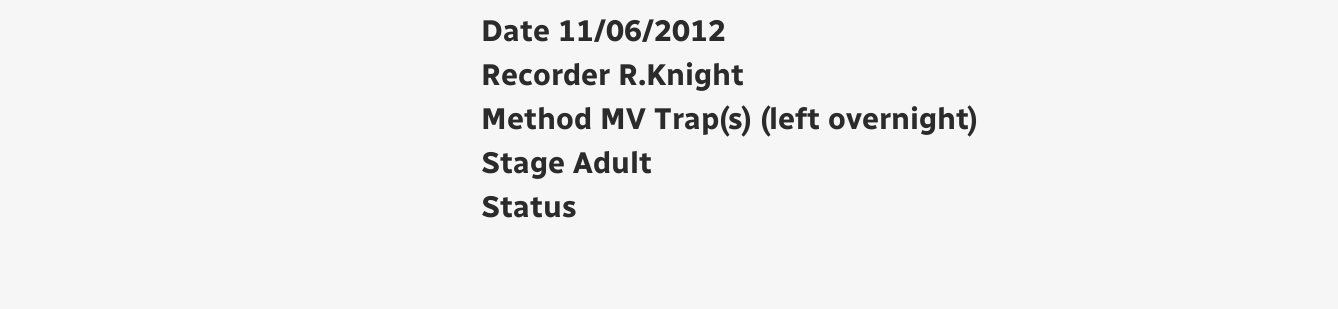Date 11/06/2012
Recorder R.Knight
Method MV Trap(s) (left overnight)
Stage Adult
Status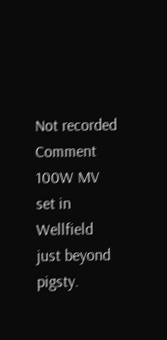Not recorded
Comment 100W MV set in Wellfield just beyond pigsty.